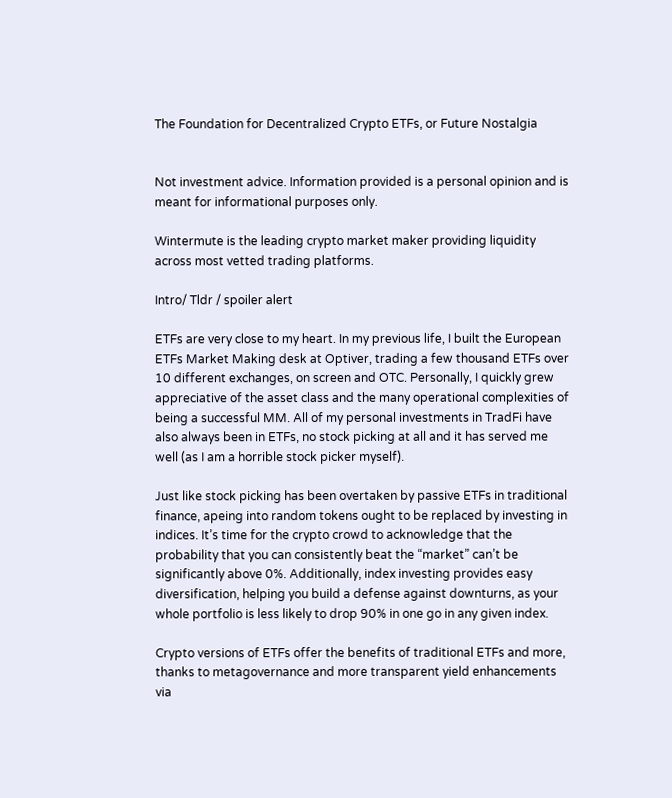The Foundation for Decentralized Crypto ETFs, or Future Nostalgia


Not investment advice. Information provided is a personal opinion and is meant for informational purposes only.

Wintermute is the leading crypto market maker providing liquidity across most vetted trading platforms.

Intro/ Tldr / spoiler alert

ETFs are very close to my heart. In my previous life, I built the European ETFs Market Making desk at Optiver, trading a few thousand ETFs over 10 different exchanges, on screen and OTC. Personally, I quickly grew appreciative of the asset class and the many operational complexities of being a successful MM. All of my personal investments in TradFi have also always been in ETFs, no stock picking at all and it has served me well (as I am a horrible stock picker myself).

Just like stock picking has been overtaken by passive ETFs in traditional finance, apeing into random tokens ought to be replaced by investing in indices. It’s time for the crypto crowd to acknowledge that the probability that you can consistently beat the “market” can’t be significantly above 0%. Additionally, index investing provides easy diversification, helping you build a defense against downturns, as your whole portfolio is less likely to drop 90% in one go in any given index.

Crypto versions of ETFs offer the benefits of traditional ETFs and more, thanks to metagovernance and more transparent yield enhancements via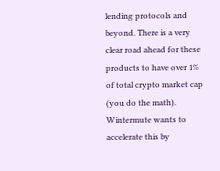lending protocols and beyond. There is a very clear road ahead for these products to have over 1% of total crypto market cap (you do the math). Wintermute wants to accelerate this by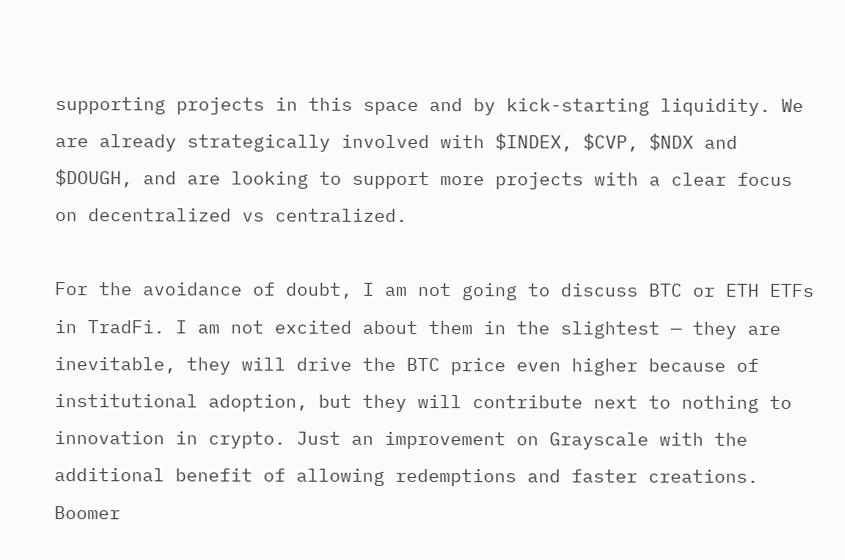supporting projects in this space and by kick-starting liquidity. We are already strategically involved with $INDEX, $CVP, $NDX and $DOUGH, and are looking to support more projects with a clear focus on decentralized vs centralized.

For the avoidance of doubt, I am not going to discuss BTC or ETH ETFs in TradFi. I am not excited about them in the slightest — they are inevitable, they will drive the BTC price even higher because of institutional adoption, but they will contribute next to nothing to innovation in crypto. Just an improvement on Grayscale with the additional benefit of allowing redemptions and faster creations. Boomer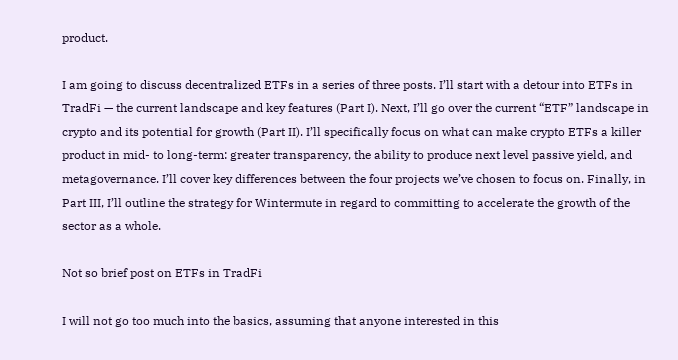product.

I am going to discuss decentralized ETFs in a series of three posts. I’ll start with a detour into ETFs in TradFi — the current landscape and key features (Part I). Next, I’ll go over the current “ETF” landscape in crypto and its potential for growth (Part II). I’ll specifically focus on what can make crypto ETFs a killer product in mid- to long-term: greater transparency, the ability to produce next level passive yield, and metagovernance. I’ll cover key differences between the four projects we’ve chosen to focus on. Finally, in Part III, I’ll outline the strategy for Wintermute in regard to committing to accelerate the growth of the sector as a whole.

Not so brief post on ETFs in TradFi

I will not go too much into the basics, assuming that anyone interested in this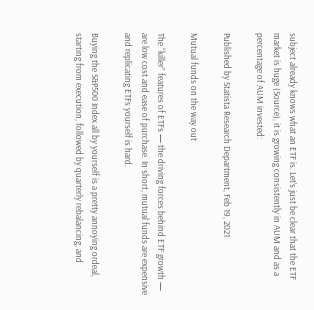subject already knows what an ETF is. Let’s just be clear that the ETF market is huge (Source), it is growing consistently in AUM and as a percentage of AUM invested:

Published by Statista Research Department, Feb 19, 2021

Mutual funds on the way out

The “killer” features of ETFs — the driving forces behind ETF growth — are low cost and ease of purchase. In short, mutual funds are expensive and replicating ETFs yourself is hard.

Buying the S&P500 Index all by yourself is a pretty annoying ordeal, starting from execution, followed by quarterly rebalancing, and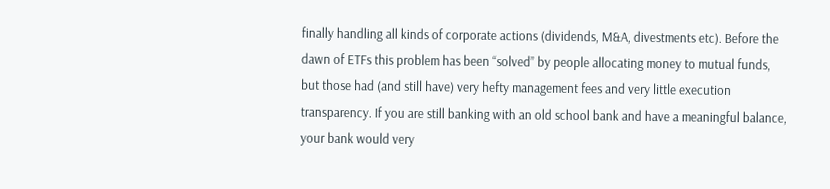finally handling all kinds of corporate actions (dividends, M&A, divestments etc). Before the dawn of ETFs this problem has been “solved” by people allocating money to mutual funds, but those had (and still have) very hefty management fees and very little execution transparency. If you are still banking with an old school bank and have a meaningful balance, your bank would very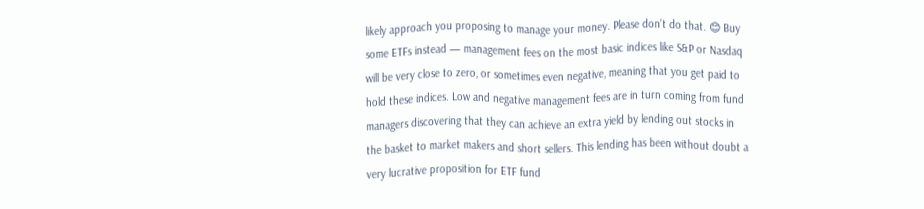likely approach you proposing to manage your money. Please don’t do that. 😊 Buy some ETFs instead — management fees on the most basic indices like S&P or Nasdaq will be very close to zero, or sometimes even negative, meaning that you get paid to hold these indices. Low and negative management fees are in turn coming from fund managers discovering that they can achieve an extra yield by lending out stocks in the basket to market makers and short sellers. This lending has been without doubt a very lucrative proposition for ETF fund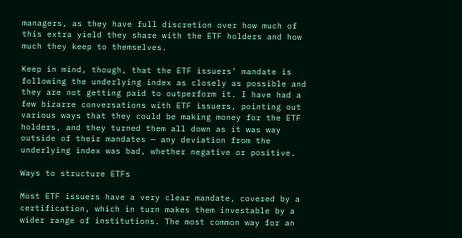managers, as they have full discretion over how much of this extra yield they share with the ETF holders and how much they keep to themselves.

Keep in mind, though, that the ETF issuers’ mandate is following the underlying index as closely as possible and they are not getting paid to outperform it. I have had a few bizarre conversations with ETF issuers, pointing out various ways that they could be making money for the ETF holders, and they turned them all down as it was way outside of their mandates — any deviation from the underlying index was bad, whether negative or positive.

Ways to structure ETFs

Most ETF issuers have a very clear mandate, covered by a certification, which in turn makes them investable by a wider range of institutions. The most common way for an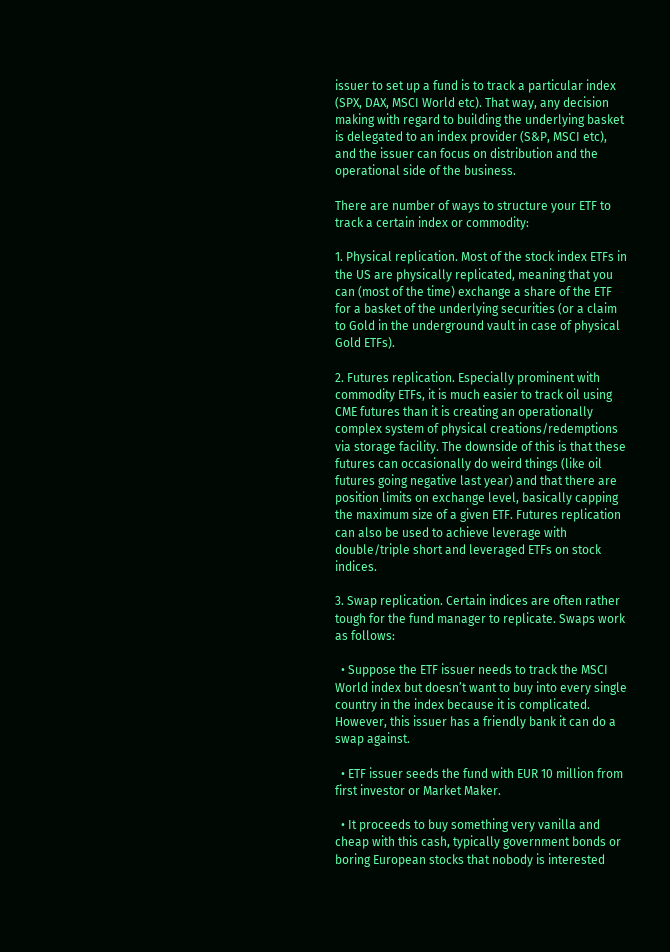issuer to set up a fund is to track a particular index (SPX, DAX, MSCI World etc). That way, any decision making with regard to building the underlying basket is delegated to an index provider (S&P, MSCI etc), and the issuer can focus on distribution and the operational side of the business.

There are number of ways to structure your ETF to track a certain index or commodity:

1. Physical replication. Most of the stock index ETFs in the US are physically replicated, meaning that you can (most of the time) exchange a share of the ETF for a basket of the underlying securities (or a claim to Gold in the underground vault in case of physical Gold ETFs).

2. Futures replication. Especially prominent with commodity ETFs, it is much easier to track oil using CME futures than it is creating an operationally complex system of physical creations/redemptions via storage facility. The downside of this is that these futures can occasionally do weird things (like oil futures going negative last year) and that there are position limits on exchange level, basically capping the maximum size of a given ETF. Futures replication can also be used to achieve leverage with double/triple short and leveraged ETFs on stock indices.

3. Swap replication. Certain indices are often rather tough for the fund manager to replicate. Swaps work as follows:

  • Suppose the ETF issuer needs to track the MSCI World index but doesn’t want to buy into every single country in the index because it is complicated. However, this issuer has a friendly bank it can do a swap against.

  • ETF issuer seeds the fund with EUR 10 million from first investor or Market Maker.

  • It proceeds to buy something very vanilla and cheap with this cash, typically government bonds or boring European stocks that nobody is interested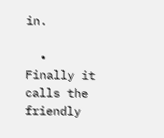in.

  • Finally it calls the friendly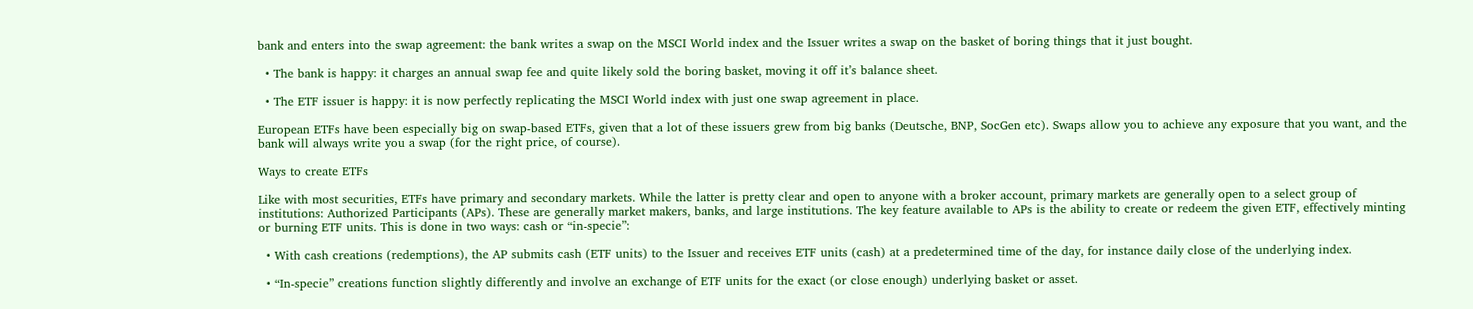bank and enters into the swap agreement: the bank writes a swap on the MSCI World index and the Issuer writes a swap on the basket of boring things that it just bought.

  • The bank is happy: it charges an annual swap fee and quite likely sold the boring basket, moving it off it’s balance sheet.

  • The ETF issuer is happy: it is now perfectly replicating the MSCI World index with just one swap agreement in place.

European ETFs have been especially big on swap-based ETFs, given that a lot of these issuers grew from big banks (Deutsche, BNP, SocGen etc). Swaps allow you to achieve any exposure that you want, and the bank will always write you a swap (for the right price, of course).

Ways to create ETFs

Like with most securities, ETFs have primary and secondary markets. While the latter is pretty clear and open to anyone with a broker account, primary markets are generally open to a select group of institutions: Authorized Participants (APs). These are generally market makers, banks, and large institutions. The key feature available to APs is the ability to create or redeem the given ETF, effectively minting or burning ETF units. This is done in two ways: cash or “in-specie”:

  • With cash creations (redemptions), the AP submits cash (ETF units) to the Issuer and receives ETF units (cash) at a predetermined time of the day, for instance daily close of the underlying index.

  • “In-specie” creations function slightly differently and involve an exchange of ETF units for the exact (or close enough) underlying basket or asset.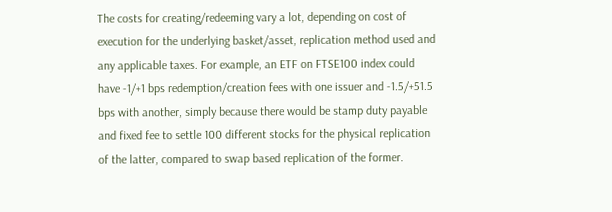The costs for creating/redeeming vary a lot, depending on cost of execution for the underlying basket/asset, replication method used and any applicable taxes. For example, an ETF on FTSE100 index could have -1/+1 bps redemption/creation fees with one issuer and -1.5/+51.5 bps with another, simply because there would be stamp duty payable and fixed fee to settle 100 different stocks for the physical replication of the latter, compared to swap based replication of the former.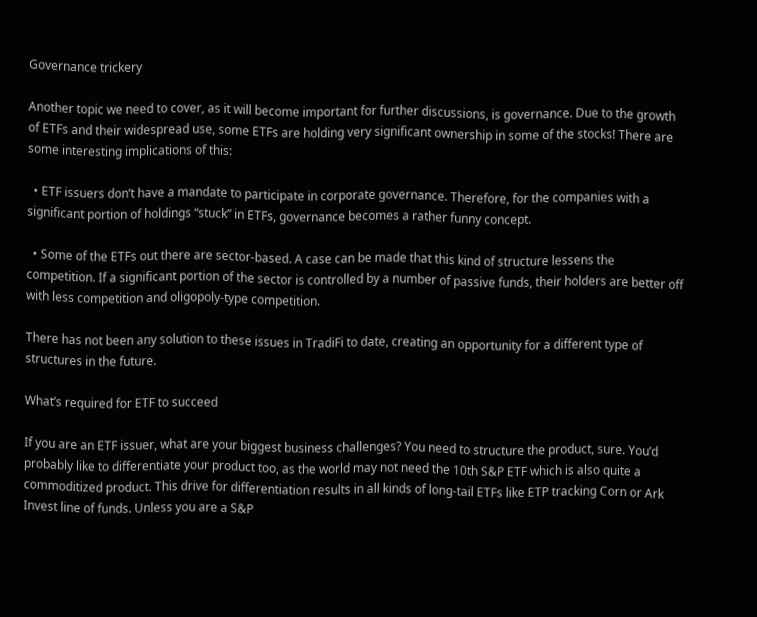Governance trickery

Another topic we need to cover, as it will become important for further discussions, is governance. Due to the growth of ETFs and their widespread use, some ETFs are holding very significant ownership in some of the stocks! There are some interesting implications of this:

  • ETF issuers don’t have a mandate to participate in corporate governance. Therefore, for the companies with a significant portion of holdings “stuck” in ETFs, governance becomes a rather funny concept.

  • Some of the ETFs out there are sector-based. A case can be made that this kind of structure lessens the competition. If a significant portion of the sector is controlled by a number of passive funds, their holders are better off with less competition and oligopoly-type competition.

There has not been any solution to these issues in TradiFi to date, creating an opportunity for a different type of structures in the future.

What’s required for ETF to succeed

If you are an ETF issuer, what are your biggest business challenges? You need to structure the product, sure. You’d probably like to differentiate your product too, as the world may not need the 10th S&P ETF which is also quite a commoditized product. This drive for differentiation results in all kinds of long-tail ETFs like ETP tracking Corn or Ark Invest line of funds. Unless you are a S&P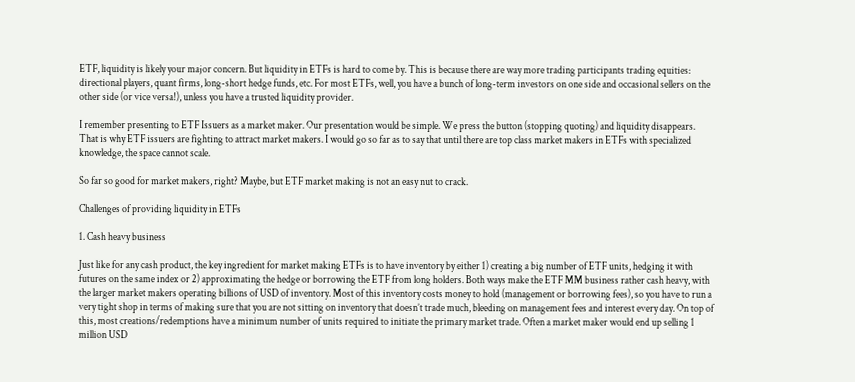ETF, liquidity is likely your major concern. But liquidity in ETFs is hard to come by. This is because there are way more trading participants trading equities: directional players, quant firms, long-short hedge funds, etc. For most ETFs, well, you have a bunch of long-term investors on one side and occasional sellers on the other side (or vice versa!), unless you have a trusted liquidity provider.

I remember presenting to ETF Issuers as a market maker. Our presentation would be simple. We press the button (stopping quoting) and liquidity disappears. That is why ETF issuers are fighting to attract market makers. I would go so far as to say that until there are top class market makers in ETFs with specialized knowledge, the space cannot scale.

So far so good for market makers, right? Maybe, but ETF market making is not an easy nut to crack.

Challenges of providing liquidity in ETFs

1. Cash heavy business

Just like for any cash product, the key ingredient for market making ETFs is to have inventory by either 1) creating a big number of ETF units, hedging it with futures on the same index or 2) approximating the hedge or borrowing the ETF from long holders. Both ways make the ETF MM business rather cash heavy, with the larger market makers operating billions of USD of inventory. Most of this inventory costs money to hold (management or borrowing fees), so you have to run a very tight shop in terms of making sure that you are not sitting on inventory that doesn’t trade much, bleeding on management fees and interest every day. On top of this, most creations/redemptions have a minimum number of units required to initiate the primary market trade. Often a market maker would end up selling 1 million USD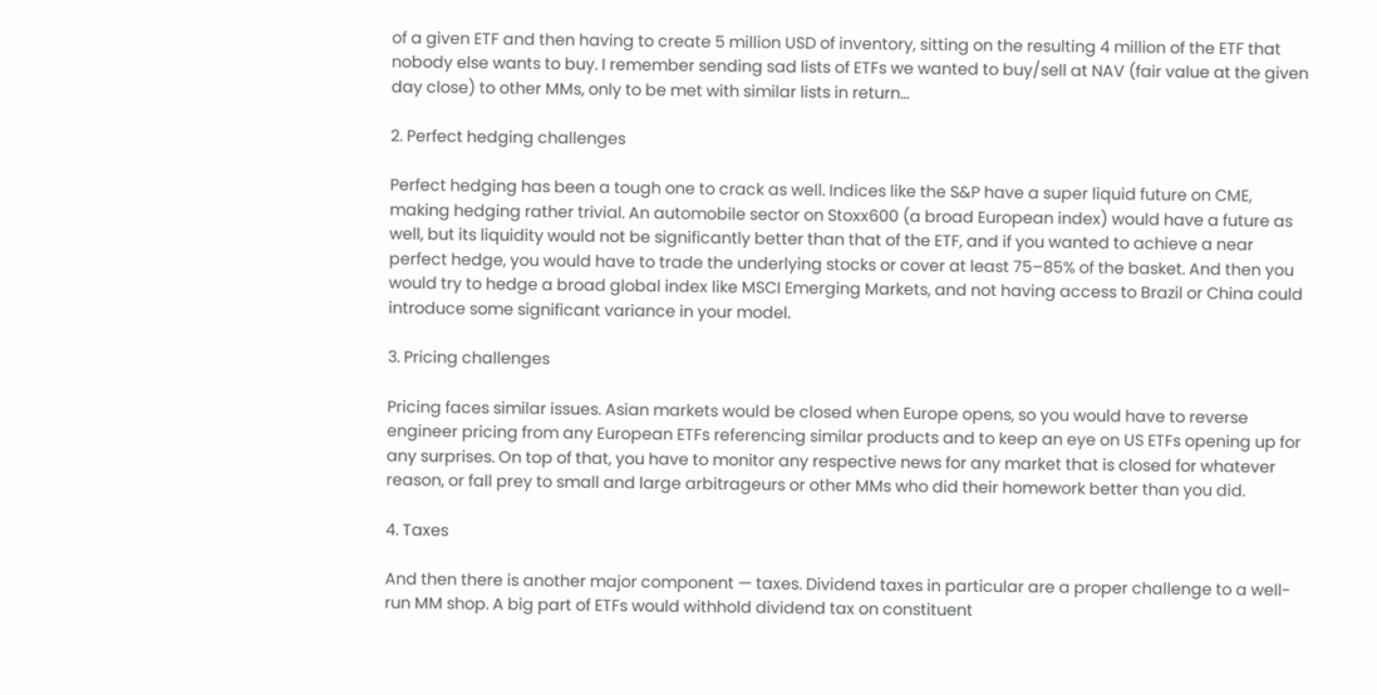of a given ETF and then having to create 5 million USD of inventory, sitting on the resulting 4 million of the ETF that nobody else wants to buy. I remember sending sad lists of ETFs we wanted to buy/sell at NAV (fair value at the given day close) to other MMs, only to be met with similar lists in return…

2. Perfect hedging challenges

Perfect hedging has been a tough one to crack as well. Indices like the S&P have a super liquid future on CME, making hedging rather trivial. An automobile sector on Stoxx600 (a broad European index) would have a future as well, but its liquidity would not be significantly better than that of the ETF, and if you wanted to achieve a near perfect hedge, you would have to trade the underlying stocks or cover at least 75–85% of the basket. And then you would try to hedge a broad global index like MSCI Emerging Markets, and not having access to Brazil or China could introduce some significant variance in your model.

3. Pricing challenges

Pricing faces similar issues. Asian markets would be closed when Europe opens, so you would have to reverse engineer pricing from any European ETFs referencing similar products and to keep an eye on US ETFs opening up for any surprises. On top of that, you have to monitor any respective news for any market that is closed for whatever reason, or fall prey to small and large arbitrageurs or other MMs who did their homework better than you did.

4. Taxes

And then there is another major component — taxes. Dividend taxes in particular are a proper challenge to a well-run MM shop. A big part of ETFs would withhold dividend tax on constituent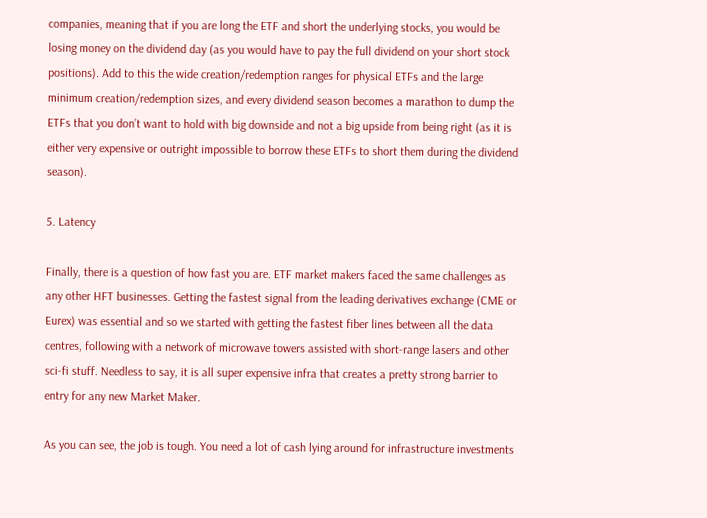companies, meaning that if you are long the ETF and short the underlying stocks, you would be losing money on the dividend day (as you would have to pay the full dividend on your short stock positions). Add to this the wide creation/redemption ranges for physical ETFs and the large minimum creation/redemption sizes, and every dividend season becomes a marathon to dump the ETFs that you don’t want to hold with big downside and not a big upside from being right (as it is either very expensive or outright impossible to borrow these ETFs to short them during the dividend season).

5. Latency

Finally, there is a question of how fast you are. ETF market makers faced the same challenges as any other HFT businesses. Getting the fastest signal from the leading derivatives exchange (CME or Eurex) was essential and so we started with getting the fastest fiber lines between all the data centres, following with a network of microwave towers assisted with short-range lasers and other sci-fi stuff. Needless to say, it is all super expensive infra that creates a pretty strong barrier to entry for any new Market Maker.

As you can see, the job is tough. You need a lot of cash lying around for infrastructure investments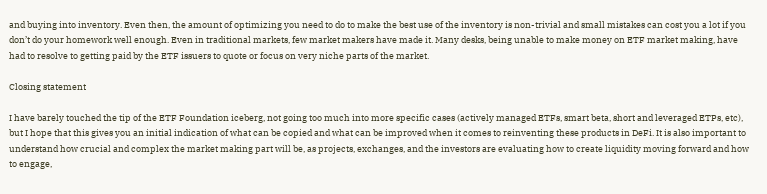and buying into inventory. Even then, the amount of optimizing you need to do to make the best use of the inventory is non-trivial and small mistakes can cost you a lot if you don’t do your homework well enough. Even in traditional markets, few market makers have made it. Many desks, being unable to make money on ETF market making, have had to resolve to getting paid by the ETF issuers to quote or focus on very niche parts of the market.

Closing statement

I have barely touched the tip of the ETF Foundation iceberg, not going too much into more specific cases (actively managed ETFs, smart beta, short and leveraged ETPs, etc), but I hope that this gives you an initial indication of what can be copied and what can be improved when it comes to reinventing these products in DeFi. It is also important to understand how crucial and complex the market making part will be, as projects, exchanges, and the investors are evaluating how to create liquidity moving forward and how to engage,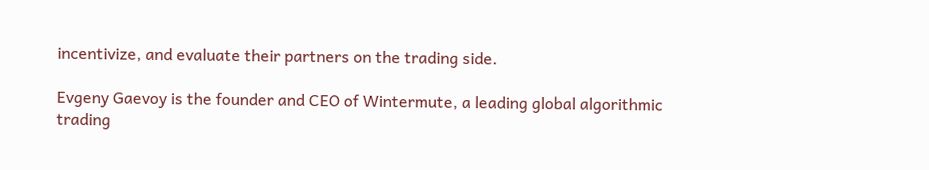incentivize, and evaluate their partners on the trading side.

Evgeny Gaevoy is the founder and CEO of Wintermute, a leading global algorithmic trading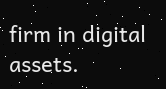firm in digital assets.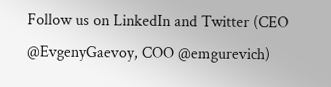Follow us on LinkedIn and Twitter (CEO @EvgenyGaevoy, COO @emgurevich)